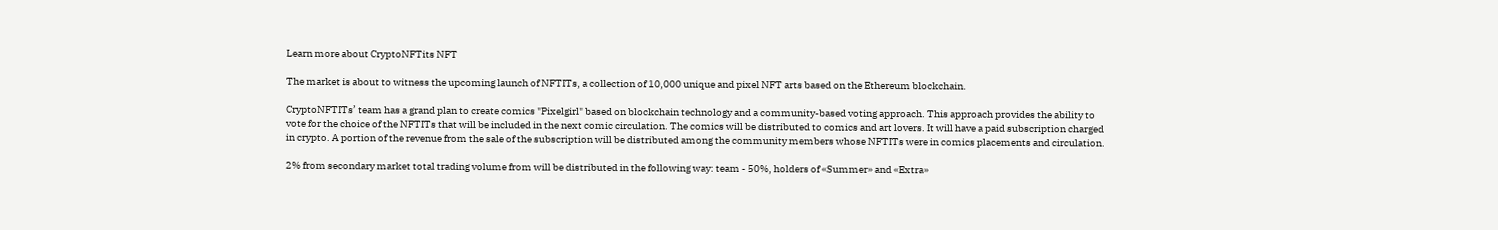Learn more about CryptoNFTits NFT

The market is about to witness the upcoming launch of NFTITs, a collection of 10,000 unique and pixel NFT arts based on the Ethereum blockchain.

CryptoNFTITs’ team has a grand plan to create comics "Pixelgirl" based on blockchain technology and a community-based voting approach. This approach provides the ability to vote for the choice of the NFTITs that will be included in the next comic circulation. The comics will be distributed to comics and art lovers. It will have a paid subscription charged in crypto. A portion of the revenue from the sale of the subscription will be distributed among the community members whose NFTITs were in comics placements and circulation.

2% from secondary market total trading volume from will be distributed in the following way: team - 50%, holders of «Summer» and «Extra»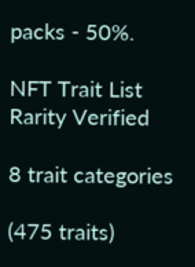packs - 50%.

NFT Trait List
Rarity Verified

8 trait categories

(475 traits)